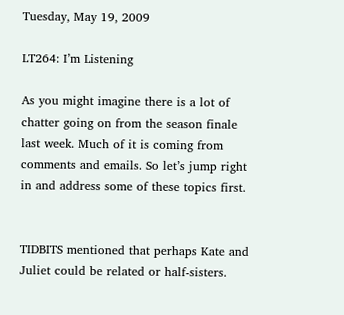Tuesday, May 19, 2009

LT264: I’m Listening

As you might imagine there is a lot of chatter going on from the season finale last week. Much of it is coming from comments and emails. So let’s jump right in and address some of these topics first.


TIDBITS mentioned that perhaps Kate and Juliet could be related or half-sisters.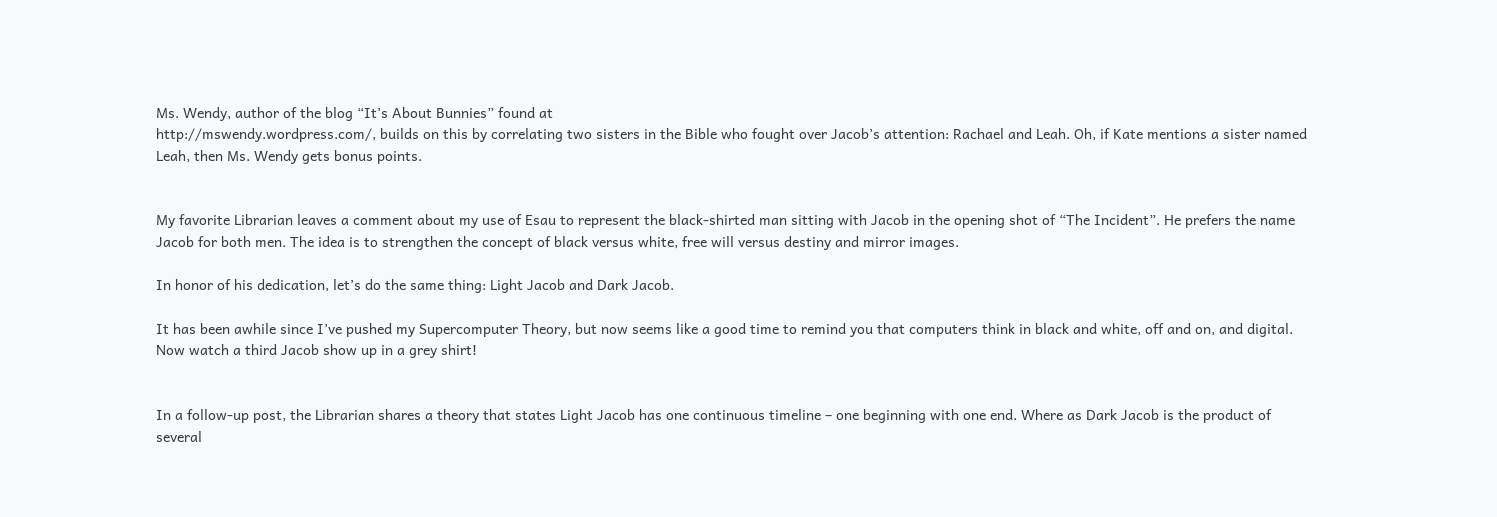Ms. Wendy, author of the blog “It’s About Bunnies” found at
http://mswendy.wordpress.com/, builds on this by correlating two sisters in the Bible who fought over Jacob’s attention: Rachael and Leah. Oh, if Kate mentions a sister named Leah, then Ms. Wendy gets bonus points.


My favorite Librarian leaves a comment about my use of Esau to represent the black-shirted man sitting with Jacob in the opening shot of “The Incident”. He prefers the name Jacob for both men. The idea is to strengthen the concept of black versus white, free will versus destiny and mirror images.

In honor of his dedication, let’s do the same thing: Light Jacob and Dark Jacob.

It has been awhile since I’ve pushed my Supercomputer Theory, but now seems like a good time to remind you that computers think in black and white, off and on, and digital. Now watch a third Jacob show up in a grey shirt!


In a follow-up post, the Librarian shares a theory that states Light Jacob has one continuous timeline – one beginning with one end. Where as Dark Jacob is the product of several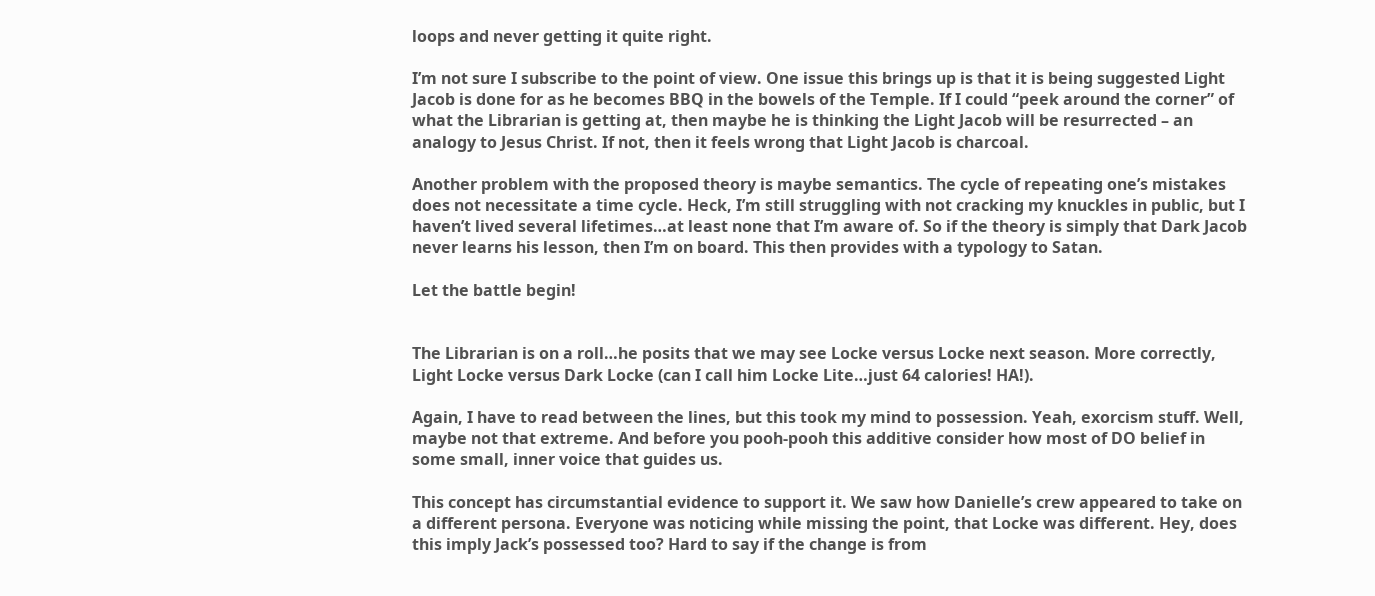loops and never getting it quite right.

I’m not sure I subscribe to the point of view. One issue this brings up is that it is being suggested Light Jacob is done for as he becomes BBQ in the bowels of the Temple. If I could “peek around the corner” of what the Librarian is getting at, then maybe he is thinking the Light Jacob will be resurrected – an analogy to Jesus Christ. If not, then it feels wrong that Light Jacob is charcoal.

Another problem with the proposed theory is maybe semantics. The cycle of repeating one’s mistakes does not necessitate a time cycle. Heck, I’m still struggling with not cracking my knuckles in public, but I haven’t lived several lifetimes…at least none that I’m aware of. So if the theory is simply that Dark Jacob never learns his lesson, then I’m on board. This then provides with a typology to Satan.

Let the battle begin!


The Librarian is on a roll…he posits that we may see Locke versus Locke next season. More correctly, Light Locke versus Dark Locke (can I call him Locke Lite…just 64 calories! HA!).

Again, I have to read between the lines, but this took my mind to possession. Yeah, exorcism stuff. Well, maybe not that extreme. And before you pooh-pooh this additive consider how most of DO belief in some small, inner voice that guides us.

This concept has circumstantial evidence to support it. We saw how Danielle’s crew appeared to take on a different persona. Everyone was noticing while missing the point, that Locke was different. Hey, does this imply Jack’s possessed too? Hard to say if the change is from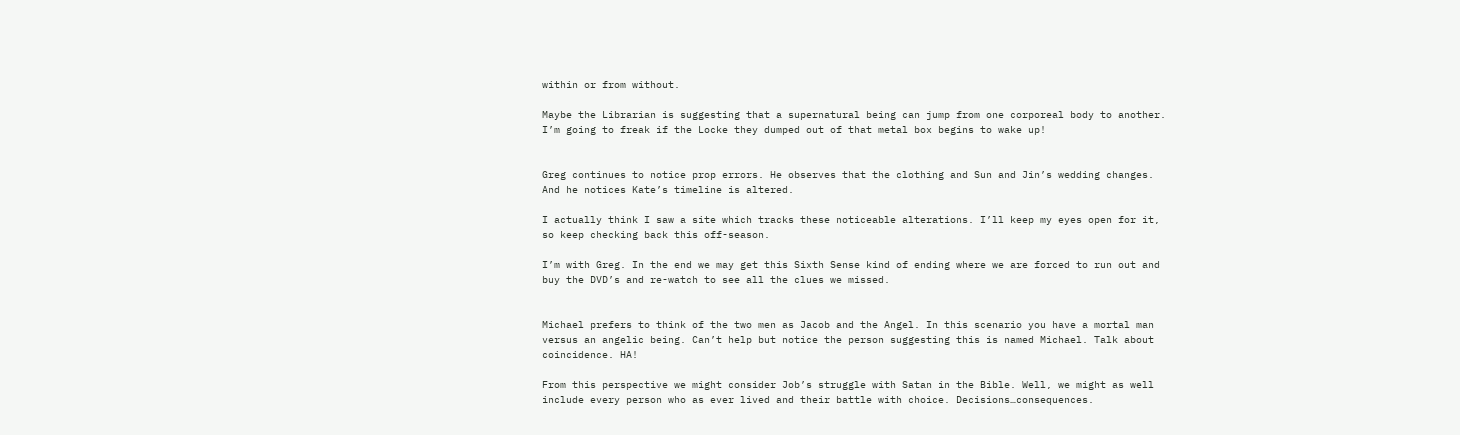within or from without.

Maybe the Librarian is suggesting that a supernatural being can jump from one corporeal body to another. I’m going to freak if the Locke they dumped out of that metal box begins to wake up!


Greg continues to notice prop errors. He observes that the clothing and Sun and Jin’s wedding changes. And he notices Kate’s timeline is altered.

I actually think I saw a site which tracks these noticeable alterations. I’ll keep my eyes open for it, so keep checking back this off-season.

I’m with Greg. In the end we may get this Sixth Sense kind of ending where we are forced to run out and buy the DVD’s and re-watch to see all the clues we missed.


Michael prefers to think of the two men as Jacob and the Angel. In this scenario you have a mortal man versus an angelic being. Can’t help but notice the person suggesting this is named Michael. Talk about coincidence. HA!

From this perspective we might consider Job’s struggle with Satan in the Bible. Well, we might as well include every person who as ever lived and their battle with choice. Decisions…consequences.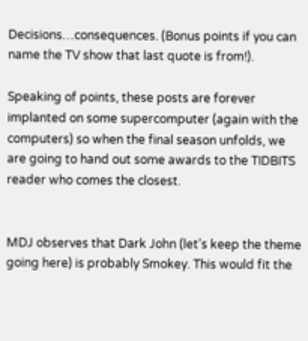Decisions…consequences. (Bonus points if you can name the TV show that last quote is from!).

Speaking of points, these posts are forever implanted on some supercomputer (again with the computers) so when the final season unfolds, we are going to hand out some awards to the TIDBITS reader who comes the closest.


MDJ observes that Dark John (let’s keep the theme going here) is probably Smokey. This would fit the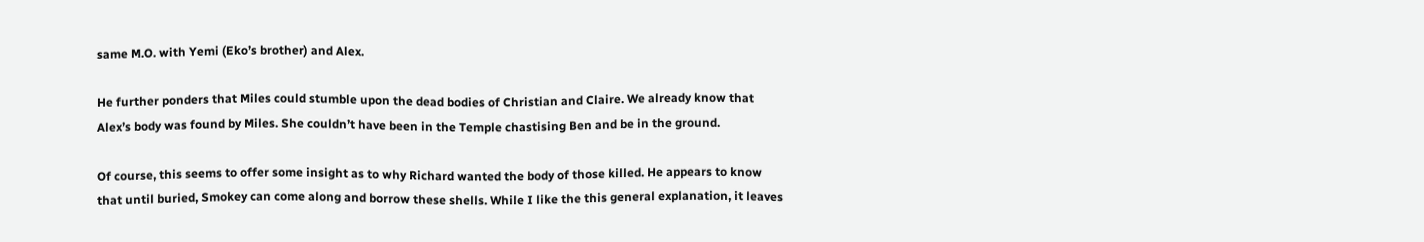same M.O. with Yemi (Eko’s brother) and Alex.

He further ponders that Miles could stumble upon the dead bodies of Christian and Claire. We already know that Alex’s body was found by Miles. She couldn’t have been in the Temple chastising Ben and be in the ground.

Of course, this seems to offer some insight as to why Richard wanted the body of those killed. He appears to know that until buried, Smokey can come along and borrow these shells. While I like the this general explanation, it leaves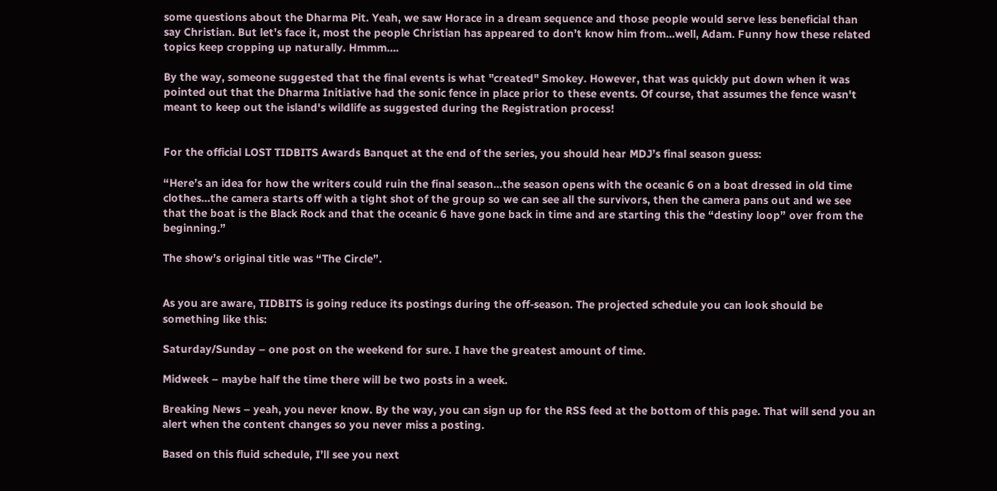some questions about the Dharma Pit. Yeah, we saw Horace in a dream sequence and those people would serve less beneficial than say Christian. But let’s face it, most the people Christian has appeared to don’t know him from…well, Adam. Funny how these related topics keep cropping up naturally. Hmmm….

By the way, someone suggested that the final events is what "created" Smokey. However, that was quickly put down when it was pointed out that the Dharma Initiative had the sonic fence in place prior to these events. Of course, that assumes the fence wasn't meant to keep out the island's wildlife as suggested during the Registration process!


For the official LOST TIDBITS Awards Banquet at the end of the series, you should hear MDJ’s final season guess:

“Here’s an idea for how the writers could ruin the final season…the season opens with the oceanic 6 on a boat dressed in old time clothes…the camera starts off with a tight shot of the group so we can see all the survivors, then the camera pans out and we see that the boat is the Black Rock and that the oceanic 6 have gone back in time and are starting this the “destiny loop” over from the beginning.”

The show’s original title was “The Circle”.


As you are aware, TIDBITS is going reduce its postings during the off-season. The projected schedule you can look should be something like this:

Saturday/Sunday – one post on the weekend for sure. I have the greatest amount of time.

Midweek – maybe half the time there will be two posts in a week.

Breaking News – yeah, you never know. By the way, you can sign up for the RSS feed at the bottom of this page. That will send you an alert when the content changes so you never miss a posting.

Based on this fluid schedule, I’ll see you next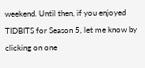weekend. Until then, if you enjoyed TIDBITS for Season 5, let me know by clicking on one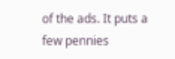of the ads. It puts a few pennies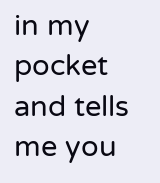in my pocket and tells me you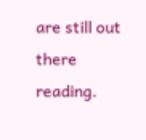are still out there reading.